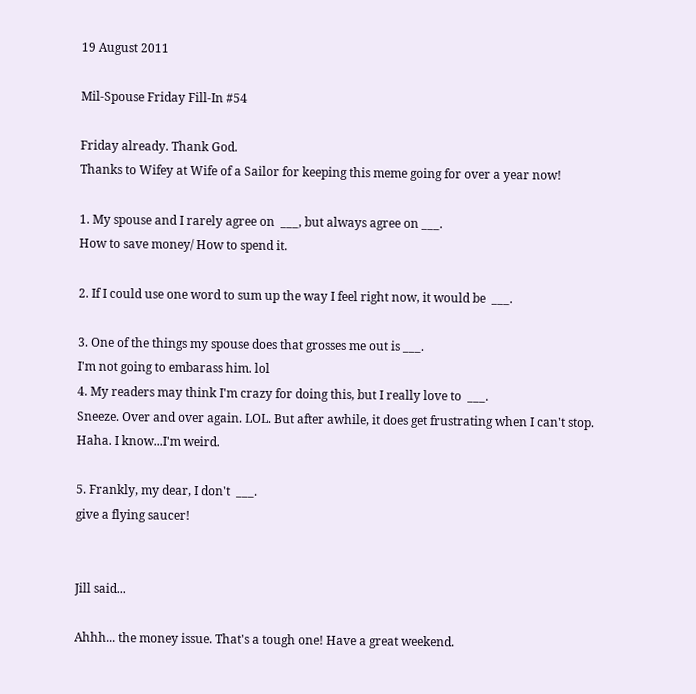19 August 2011

Mil-Spouse Friday Fill-In #54

Friday already. Thank God.
Thanks to Wifey at Wife of a Sailor for keeping this meme going for over a year now!

1. My spouse and I rarely agree on  ___, but always agree on ___.
How to save money/ How to spend it.

2. If I could use one word to sum up the way I feel right now, it would be  ___.

3. One of the things my spouse does that grosses me out is ___.
I'm not going to embarass him. lol
4. My readers may think I'm crazy for doing this, but I really love to  ___.
Sneeze. Over and over again. LOL. But after awhile, it does get frustrating when I can't stop. Haha. I know...I'm weird.

5. Frankly, my dear, I don't  ___.
give a flying saucer!


Jill said...

Ahhh... the money issue. That's a tough one! Have a great weekend.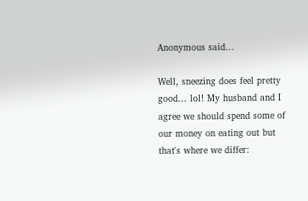Anonymous said...

Well, sneezing does feel pretty good... lol! My husband and I agree we should spend some of our money on eating out but that's where we differ: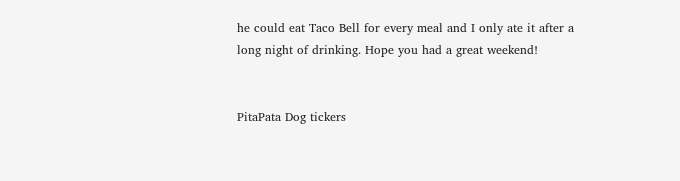he could eat Taco Bell for every meal and I only ate it after a long night of drinking. Hope you had a great weekend!


PitaPata Dog tickers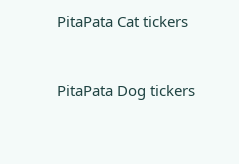PitaPata Cat tickers


PitaPata Dog tickers